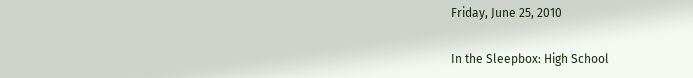Friday, June 25, 2010

In the Sleepbox: High School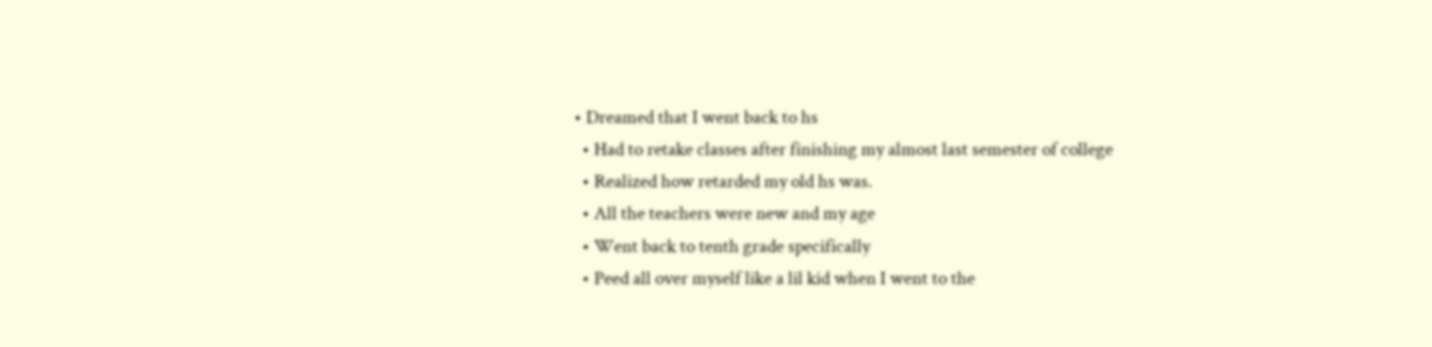• Dreamed that I went back to hs
  • Had to retake classes after finishing my almost last semester of college
  • Realized how retarded my old hs was.
  • All the teachers were new and my age
  • Went back to tenth grade specifically
  • Peed all over myself like a lil kid when I went to the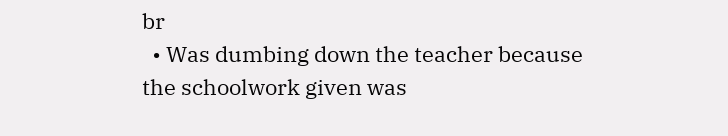br
  • Was dumbing down the teacher because the schoolwork given was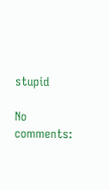stupid

No comments: